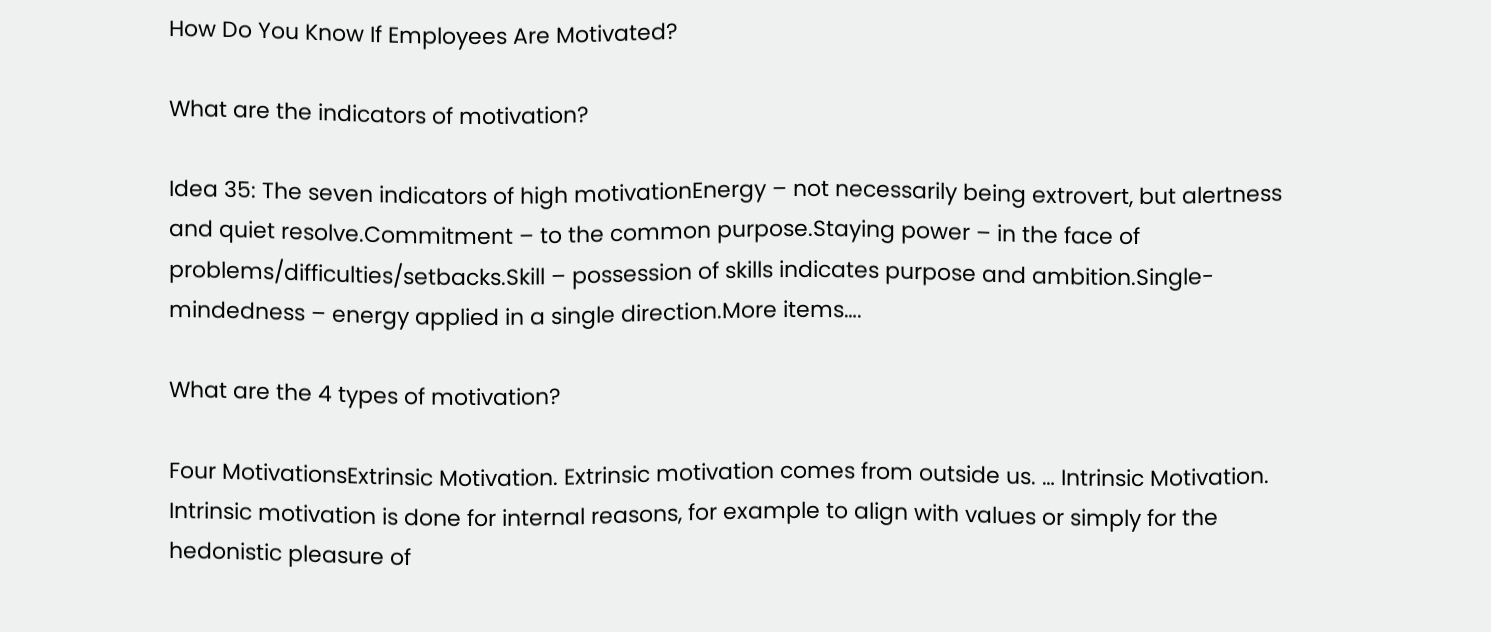How Do You Know If Employees Are Motivated?

What are the indicators of motivation?

Idea 35: The seven indicators of high motivationEnergy – not necessarily being extrovert, but alertness and quiet resolve.Commitment – to the common purpose.Staying power – in the face of problems/difficulties/setbacks.Skill – possession of skills indicates purpose and ambition.Single-mindedness – energy applied in a single direction.More items….

What are the 4 types of motivation?

Four MotivationsExtrinsic Motivation. Extrinsic motivation comes from outside us. … Intrinsic Motivation. Intrinsic motivation is done for internal reasons, for example to align with values or simply for the hedonistic pleasure of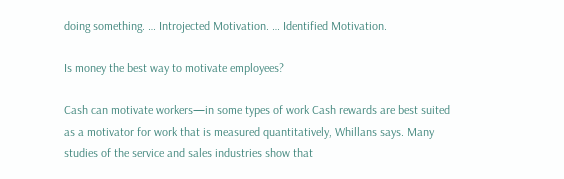doing something. … Introjected Motivation. … Identified Motivation.

Is money the best way to motivate employees?

Cash can motivate workers—in some types of work Cash rewards are best suited as a motivator for work that is measured quantitatively, Whillans says. Many studies of the service and sales industries show that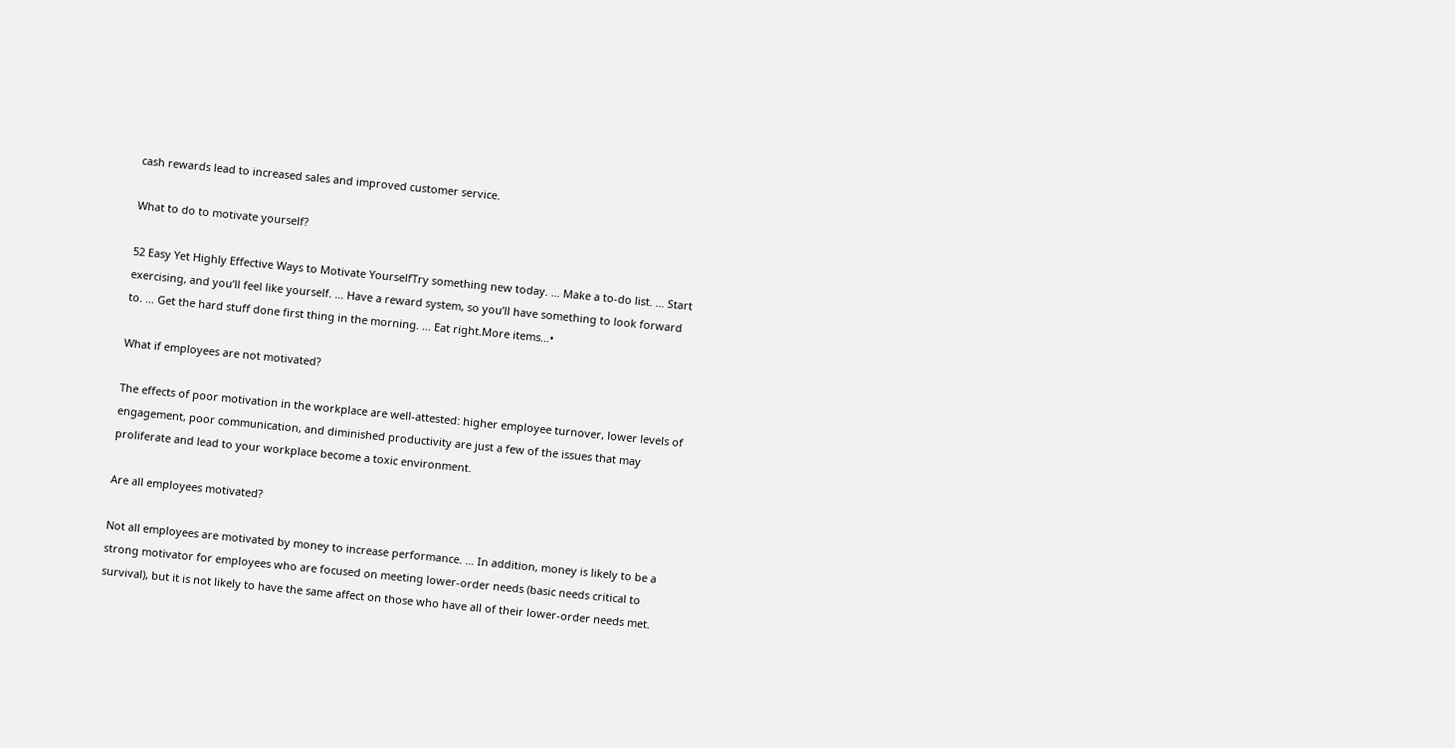cash rewards lead to increased sales and improved customer service.

What to do to motivate yourself?

52 Easy Yet Highly Effective Ways to Motivate YourselfTry something new today. … Make a to-do list. … Start exercising, and you’ll feel like yourself. … Have a reward system, so you’ll have something to look forward to. … Get the hard stuff done first thing in the morning. … Eat right.More items…•

What if employees are not motivated?

The effects of poor motivation in the workplace are well-attested: higher employee turnover, lower levels of engagement, poor communication, and diminished productivity are just a few of the issues that may proliferate and lead to your workplace become a toxic environment.

Are all employees motivated?

Not all employees are motivated by money to increase performance. … In addition, money is likely to be a strong motivator for employees who are focused on meeting lower-order needs (basic needs critical to survival), but it is not likely to have the same affect on those who have all of their lower-order needs met.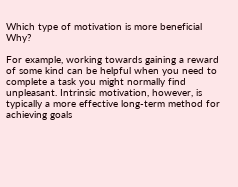Which type of motivation is more beneficial Why?

For example, working towards gaining a reward of some kind can be helpful when you need to complete a task you might normally find unpleasant. Intrinsic motivation, however, is typically a more effective long-term method for achieving goals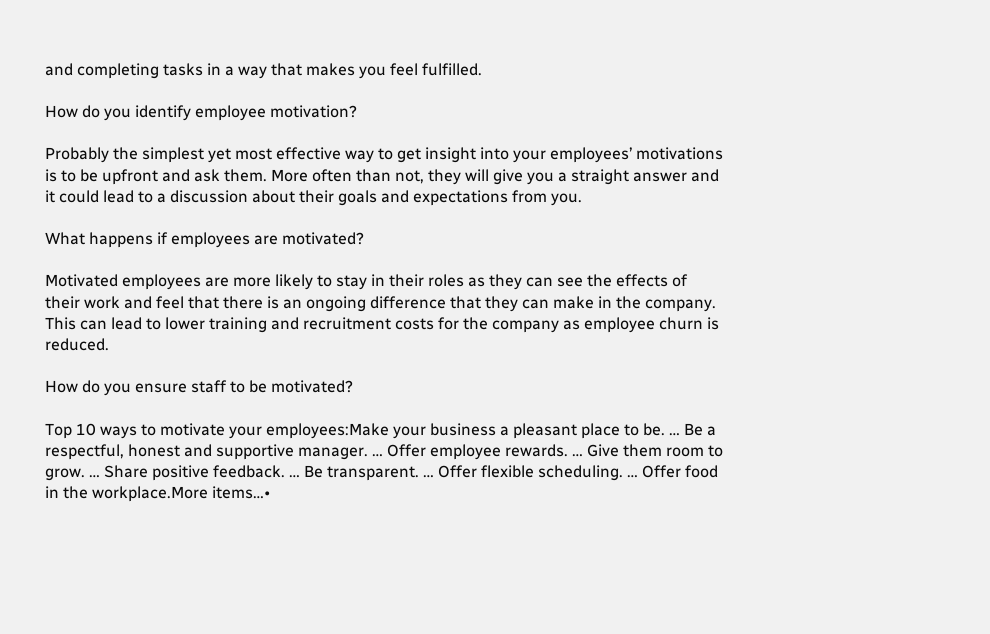and completing tasks in a way that makes you feel fulfilled.

How do you identify employee motivation?

Probably the simplest yet most effective way to get insight into your employees’ motivations is to be upfront and ask them. More often than not, they will give you a straight answer and it could lead to a discussion about their goals and expectations from you.

What happens if employees are motivated?

Motivated employees are more likely to stay in their roles as they can see the effects of their work and feel that there is an ongoing difference that they can make in the company. This can lead to lower training and recruitment costs for the company as employee churn is reduced.

How do you ensure staff to be motivated?

Top 10 ways to motivate your employees:Make your business a pleasant place to be. … Be a respectful, honest and supportive manager. … Offer employee rewards. … Give them room to grow. … Share positive feedback. … Be transparent. … Offer flexible scheduling. … Offer food in the workplace.More items…•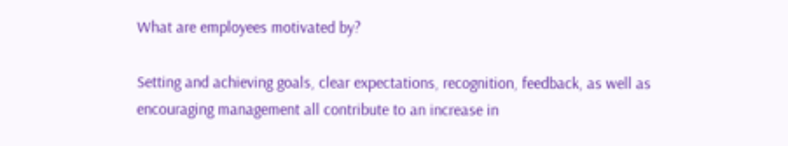What are employees motivated by?

Setting and achieving goals, clear expectations, recognition, feedback, as well as encouraging management all contribute to an increase in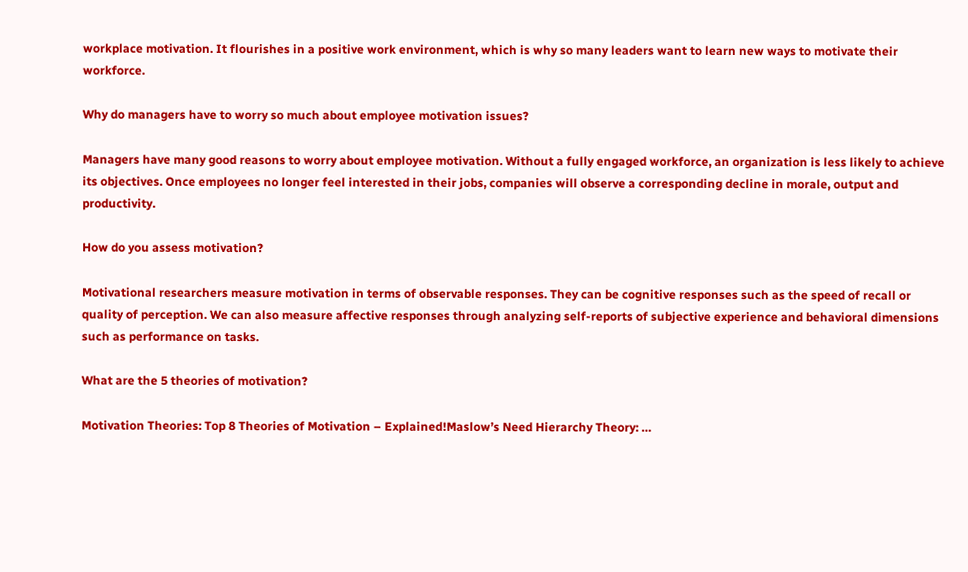workplace motivation. It flourishes in a positive work environment, which is why so many leaders want to learn new ways to motivate their workforce.

Why do managers have to worry so much about employee motivation issues?

Managers have many good reasons to worry about employee motivation. Without a fully engaged workforce, an organization is less likely to achieve its objectives. Once employees no longer feel interested in their jobs, companies will observe a corresponding decline in morale, output and productivity.

How do you assess motivation?

Motivational researchers measure motivation in terms of observable responses. They can be cognitive responses such as the speed of recall or quality of perception. We can also measure affective responses through analyzing self-reports of subjective experience and behavioral dimensions such as performance on tasks.

What are the 5 theories of motivation?

Motivation Theories: Top 8 Theories of Motivation – Explained!Maslow’s Need Hierarchy Theory: …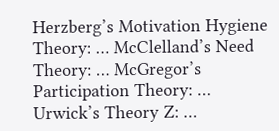Herzberg’s Motivation Hygiene Theory: … McClelland’s Need Theory: … McGregor’s Participation Theory: … Urwick’s Theory Z: …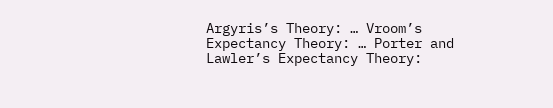Argyris’s Theory: … Vroom’s Expectancy Theory: … Porter and Lawler’s Expectancy Theory: